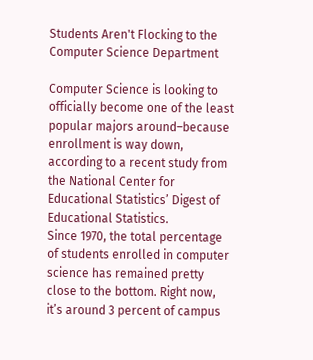Students Aren't Flocking to the Computer Science Department

Computer Science is looking to officially become one of the least popular majors around–because enrollment is way down, according to a recent study from the National Center for Educational Statistics’ Digest of Educational Statistics.
Since 1970, the total percentage of students enrolled in computer science has remained pretty close to the bottom. Right now, it’s around 3 percent of campus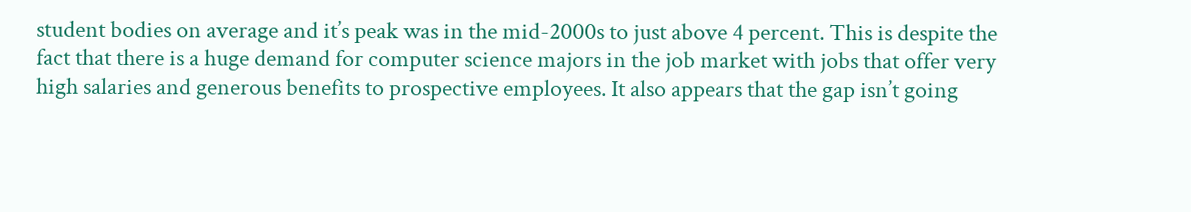student bodies on average and it’s peak was in the mid-2000s to just above 4 percent. This is despite the fact that there is a huge demand for computer science majors in the job market with jobs that offer very high salaries and generous benefits to prospective employees. It also appears that the gap isn’t going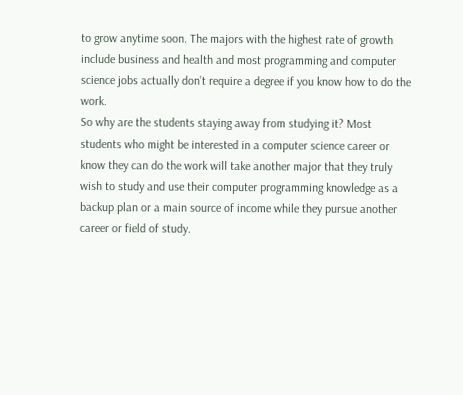to grow anytime soon. The majors with the highest rate of growth include business and health and most programming and computer science jobs actually don’t require a degree if you know how to do the work.
So why are the students staying away from studying it? Most students who might be interested in a computer science career or know they can do the work will take another major that they truly wish to study and use their computer programming knowledge as a backup plan or a main source of income while they pursue another career or field of study.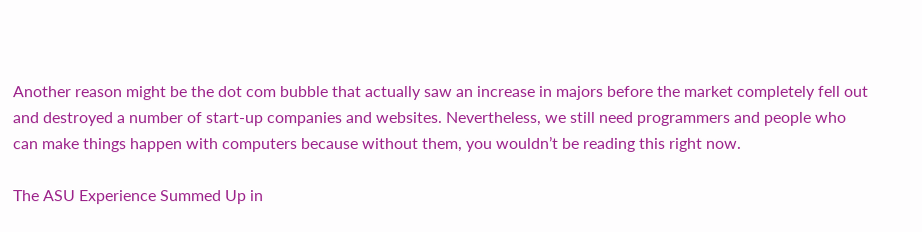Another reason might be the dot com bubble that actually saw an increase in majors before the market completely fell out and destroyed a number of start-up companies and websites. Nevertheless, we still need programmers and people who can make things happen with computers because without them, you wouldn’t be reading this right now.

The ASU Experience Summed Up in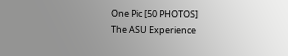One Pic [50 PHOTOS]
The ASU Experience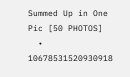Summed Up in One Pic [50 PHOTOS]
  • 10678531520930918